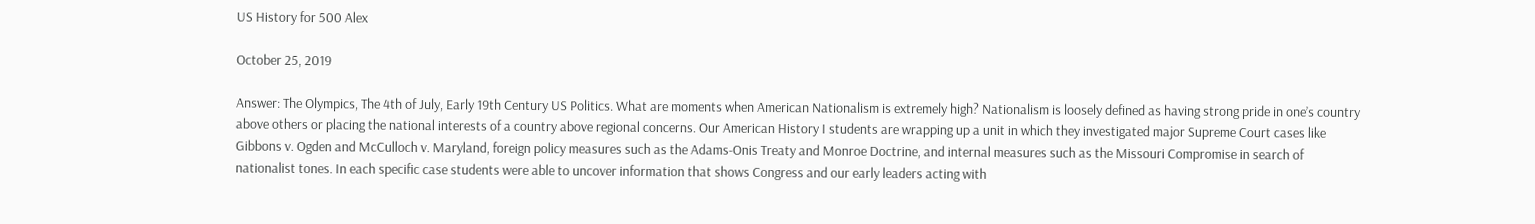US History for 500 Alex

October 25, 2019

Answer: The Olympics, The 4th of July, Early 19th Century US Politics. What are moments when American Nationalism is extremely high? Nationalism is loosely defined as having strong pride in one’s country above others or placing the national interests of a country above regional concerns. Our American History I students are wrapping up a unit in which they investigated major Supreme Court cases like Gibbons v. Ogden and McCulloch v. Maryland, foreign policy measures such as the Adams-Onis Treaty and Monroe Doctrine, and internal measures such as the Missouri Compromise in search of nationalist tones. In each specific case students were able to uncover information that shows Congress and our early leaders acting with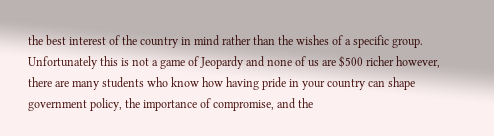the best interest of the country in mind rather than the wishes of a specific group. Unfortunately this is not a game of Jeopardy and none of us are $500 richer however, there are many students who know how having pride in your country can shape government policy, the importance of compromise, and the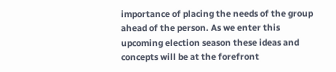importance of placing the needs of the group ahead of the person. As we enter this upcoming election season these ideas and concepts will be at the forefront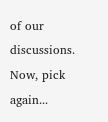of our discussions. Now, pick again...